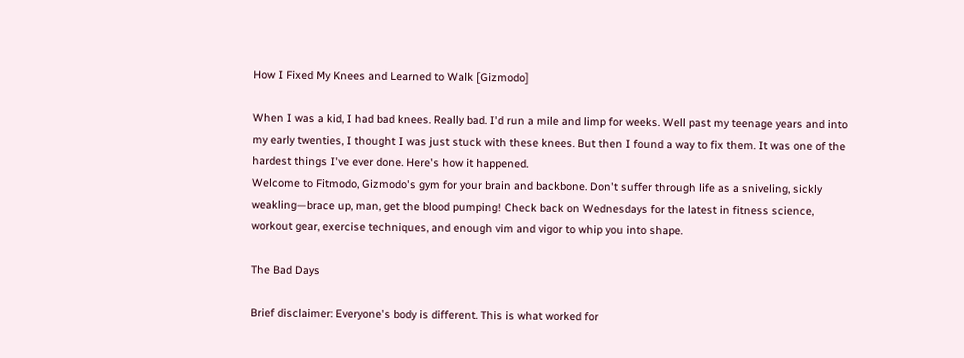How I Fixed My Knees and Learned to Walk [Gizmodo]

When I was a kid, I had bad knees. Really bad. I'd run a mile and limp for weeks. Well past my teenage years and into my early twenties, I thought I was just stuck with these knees. But then I found a way to fix them. It was one of the hardest things I've ever done. Here's how it happened.
Welcome to Fitmodo, Gizmodo's gym for your brain and backbone. Don't suffer through life as a sniveling, sickly weakling—brace up, man, get the blood pumping! Check back on Wednesdays for the latest in fitness science, workout gear, exercise techniques, and enough vim and vigor to whip you into shape.

The Bad Days

Brief disclaimer: Everyone's body is different. This is what worked for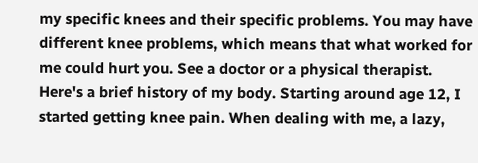my specific knees and their specific problems. You may have different knee problems, which means that what worked for me could hurt you. See a doctor or a physical therapist.
Here's a brief history of my body. Starting around age 12, I started getting knee pain. When dealing with me, a lazy,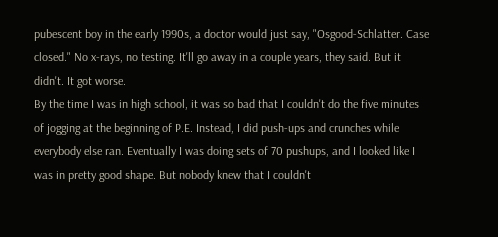pubescent boy in the early 1990s, a doctor would just say, "Osgood-Schlatter. Case closed." No x-rays, no testing. It'll go away in a couple years, they said. But it didn't. It got worse.
By the time I was in high school, it was so bad that I couldn't do the five minutes of jogging at the beginning of P.E. Instead, I did push-ups and crunches while everybody else ran. Eventually I was doing sets of 70 pushups, and I looked like I was in pretty good shape. But nobody knew that I couldn't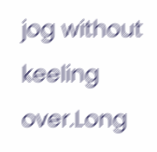jog without keeling over.Long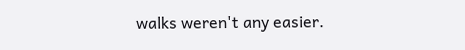walks weren't any easier.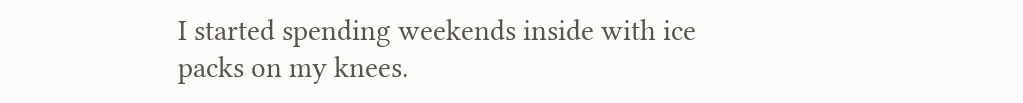I started spending weekends inside with ice packs on my knees.